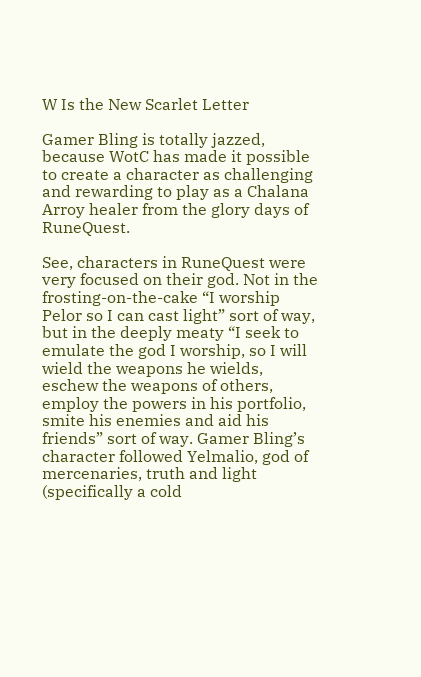W Is the New Scarlet Letter

Gamer Bling is totally jazzed, because WotC has made it possible to create a character as challenging and rewarding to play as a Chalana Arroy healer from the glory days of RuneQuest.

See, characters in RuneQuest were very focused on their god. Not in the frosting-on-the-cake “I worship Pelor so I can cast light” sort of way, but in the deeply meaty “I seek to emulate the god I worship, so I will wield the weapons he wields, eschew the weapons of others, employ the powers in his portfolio, smite his enemies and aid his friends” sort of way. Gamer Bling’s character followed Yelmalio, god of mercenaries, truth and light (specifically a cold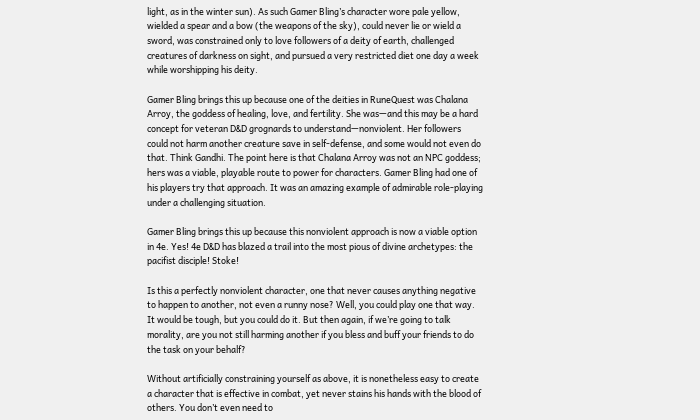light, as in the winter sun). As such Gamer Bling’s character wore pale yellow, wielded a spear and a bow (the weapons of the sky), could never lie or wield a sword, was constrained only to love followers of a deity of earth, challenged creatures of darkness on sight, and pursued a very restricted diet one day a week while worshipping his deity.

Gamer Bling brings this up because one of the deities in RuneQuest was Chalana Arroy, the goddess of healing, love, and fertility. She was—and this may be a hard concept for veteran D&D grognards to understand—nonviolent. Her followers could not harm another creature save in self-defense, and some would not even do that. Think Gandhi. The point here is that Chalana Arroy was not an NPC goddess; hers was a viable, playable route to power for characters. Gamer Bling had one of his players try that approach. It was an amazing example of admirable role-playing under a challenging situation.

Gamer Bling brings this up because this nonviolent approach is now a viable option in 4e. Yes! 4e D&D has blazed a trail into the most pious of divine archetypes: the pacifist disciple! Stoke!

Is this a perfectly nonviolent character, one that never causes anything negative to happen to another, not even a runny nose? Well, you could play one that way. It would be tough, but you could do it. But then again, if we’re going to talk morality, are you not still harming another if you bless and buff your friends to do the task on your behalf?

Without artificially constraining yourself as above, it is nonetheless easy to create a character that is effective in combat, yet never stains his hands with the blood of others. You don’t even need to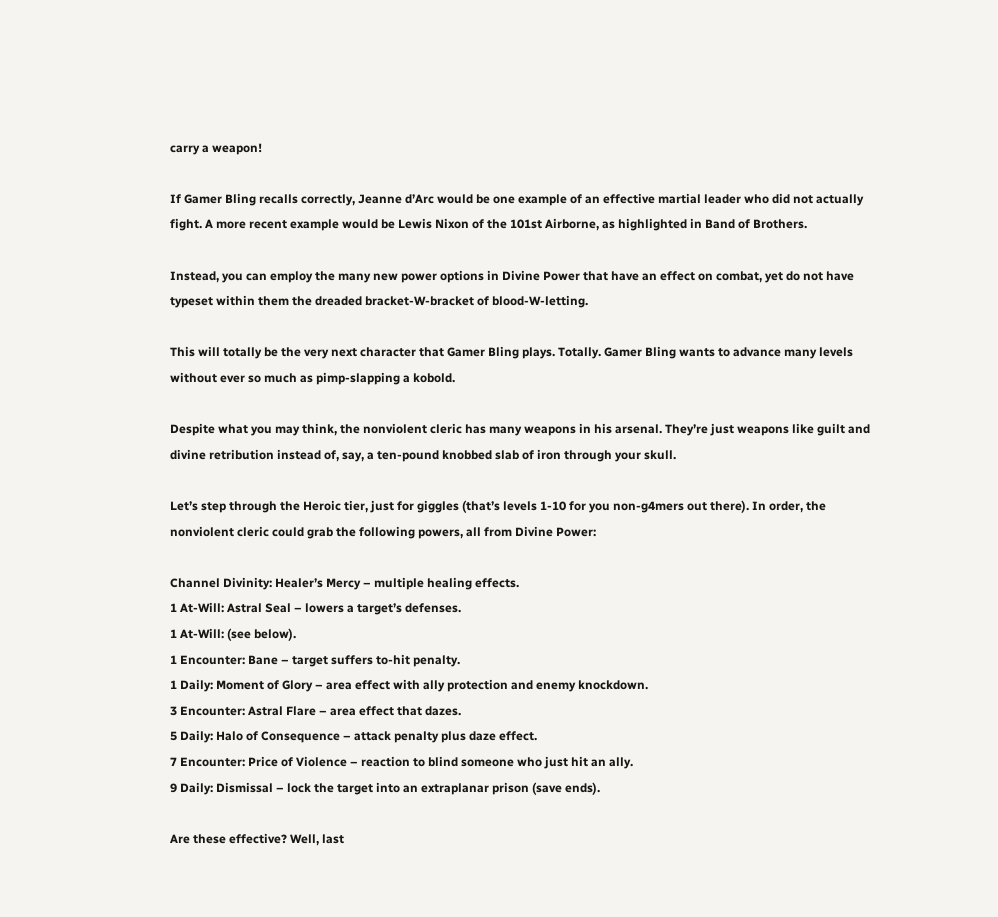carry a weapon!

If Gamer Bling recalls correctly, Jeanne d’Arc would be one example of an effective martial leader who did not actually fight. A more recent example would be Lewis Nixon of the 101st Airborne, as highlighted in Band of Brothers.

Instead, you can employ the many new power options in Divine Power that have an effect on combat, yet do not have typeset within them the dreaded bracket-W-bracket of blood-W-letting.

This will totally be the very next character that Gamer Bling plays. Totally. Gamer Bling wants to advance many levels without ever so much as pimp-slapping a kobold.

Despite what you may think, the nonviolent cleric has many weapons in his arsenal. They’re just weapons like guilt and divine retribution instead of, say, a ten-pound knobbed slab of iron through your skull.

Let’s step through the Heroic tier, just for giggles (that’s levels 1-10 for you non-g4mers out there). In order, the nonviolent cleric could grab the following powers, all from Divine Power:

Channel Divinity: Healer’s Mercy – multiple healing effects.
1 At-Will: Astral Seal – lowers a target’s defenses.
1 At-Will: (see below).
1 Encounter: Bane – target suffers to-hit penalty.
1 Daily: Moment of Glory – area effect with ally protection and enemy knockdown.
3 Encounter: Astral Flare – area effect that dazes.
5 Daily: Halo of Consequence – attack penalty plus daze effect.
7 Encounter: Price of Violence – reaction to blind someone who just hit an ally.
9 Daily: Dismissal – lock the target into an extraplanar prison (save ends).

Are these effective? Well, last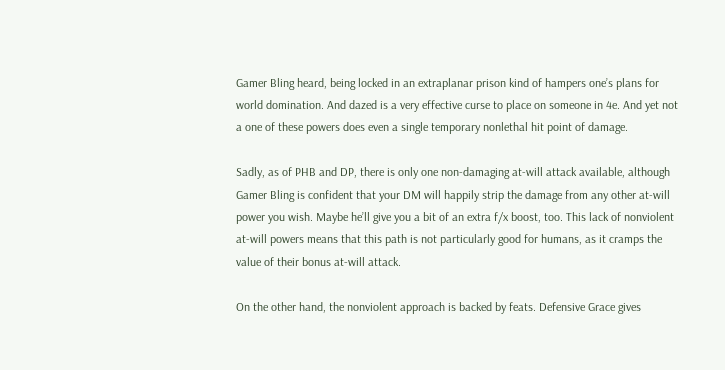Gamer Bling heard, being locked in an extraplanar prison kind of hampers one’s plans for world domination. And dazed is a very effective curse to place on someone in 4e. And yet not a one of these powers does even a single temporary nonlethal hit point of damage.

Sadly, as of PHB and DP, there is only one non-damaging at-will attack available, although Gamer Bling is confident that your DM will happily strip the damage from any other at-will power you wish. Maybe he’ll give you a bit of an extra f/x boost, too. This lack of nonviolent at-will powers means that this path is not particularly good for humans, as it cramps the value of their bonus at-will attack.

On the other hand, the nonviolent approach is backed by feats. Defensive Grace gives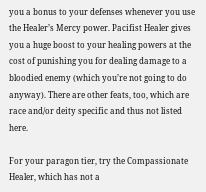you a bonus to your defenses whenever you use the Healer’s Mercy power. Pacifist Healer gives you a huge boost to your healing powers at the cost of punishing you for dealing damage to a bloodied enemy (which you’re not going to do anyway). There are other feats, too, which are race and/or deity specific and thus not listed here.

For your paragon tier, try the Compassionate Healer, which has not a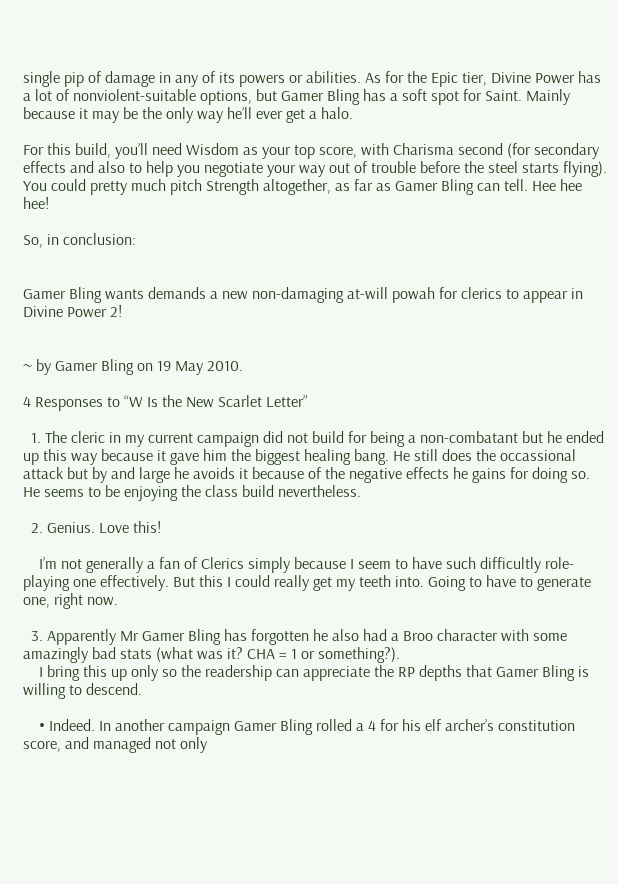single pip of damage in any of its powers or abilities. As for the Epic tier, Divine Power has a lot of nonviolent-suitable options, but Gamer Bling has a soft spot for Saint. Mainly because it may be the only way he’ll ever get a halo.

For this build, you’ll need Wisdom as your top score, with Charisma second (for secondary effects and also to help you negotiate your way out of trouble before the steel starts flying). You could pretty much pitch Strength altogether, as far as Gamer Bling can tell. Hee hee hee!

So, in conclusion:


Gamer Bling wants demands a new non-damaging at-will powah for clerics to appear in Divine Power 2!


~ by Gamer Bling on 19 May 2010.

4 Responses to “W Is the New Scarlet Letter”

  1. The cleric in my current campaign did not build for being a non-combatant but he ended up this way because it gave him the biggest healing bang. He still does the occassional attack but by and large he avoids it because of the negative effects he gains for doing so. He seems to be enjoying the class build nevertheless.

  2. Genius. Love this!

    I’m not generally a fan of Clerics simply because I seem to have such difficultly role-playing one effectively. But this I could really get my teeth into. Going to have to generate one, right now.

  3. Apparently Mr Gamer Bling has forgotten he also had a Broo character with some amazingly bad stats (what was it? CHA = 1 or something?).
    I bring this up only so the readership can appreciate the RP depths that Gamer Bling is willing to descend.

    • Indeed. In another campaign Gamer Bling rolled a 4 for his elf archer’s constitution score, and managed not only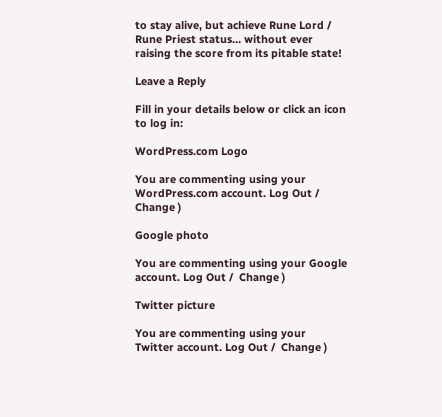to stay alive, but achieve Rune Lord / Rune Priest status… without ever raising the score from its pitable state!

Leave a Reply

Fill in your details below or click an icon to log in:

WordPress.com Logo

You are commenting using your WordPress.com account. Log Out /  Change )

Google photo

You are commenting using your Google account. Log Out /  Change )

Twitter picture

You are commenting using your Twitter account. Log Out /  Change )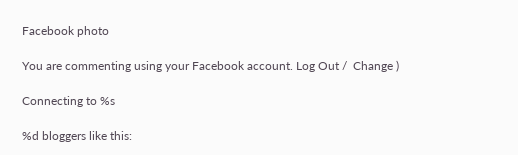Facebook photo

You are commenting using your Facebook account. Log Out /  Change )

Connecting to %s

%d bloggers like this: